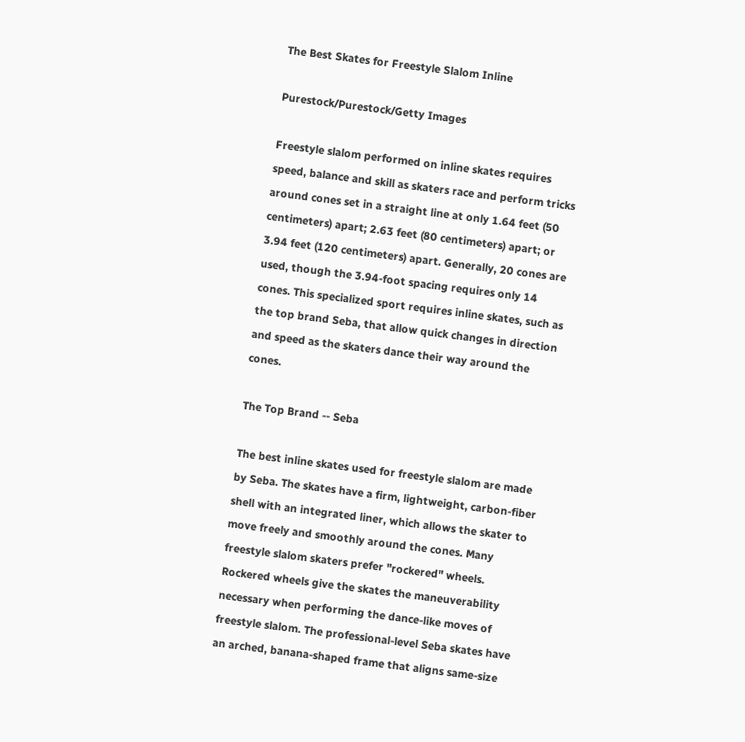The Best Skates for Freestyle Slalom Inline

Purestock/Purestock/Getty Images

Freestyle slalom performed on inline skates requires speed, balance and skill as skaters race and perform tricks around cones set in a straight line at only 1.64 feet (50 centimeters) apart; 2.63 feet (80 centimeters) apart; or 3.94 feet (120 centimeters) apart. Generally, 20 cones are used, though the 3.94-foot spacing requires only 14 cones. This specialized sport requires inline skates, such as the top brand Seba, that allow quick changes in direction and speed as the skaters dance their way around the cones.

The Top Brand -- Seba

The best inline skates used for freestyle slalom are made by Seba. The skates have a firm, lightweight, carbon-fiber shell with an integrated liner, which allows the skater to move freely and smoothly around the cones. Many freestyle slalom skaters prefer "rockered" wheels. Rockered wheels give the skates the maneuverability necessary when performing the dance-like moves of freestyle slalom. The professional-level Seba skates have an arched, banana-shaped frame that aligns same-size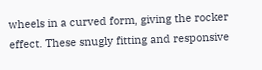wheels in a curved form, giving the rocker effect. These snugly fitting and responsive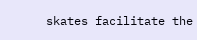skates facilitate the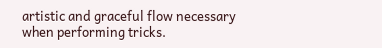artistic and graceful flow necessary when performing tricks.